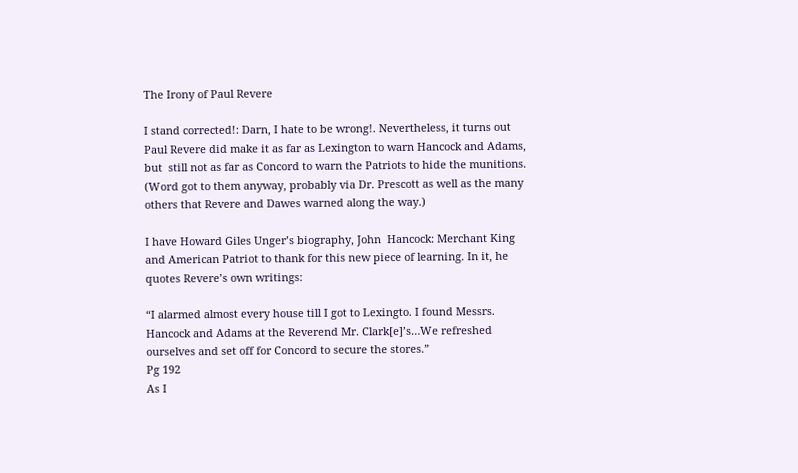The Irony of Paul Revere

I stand corrected!: Darn, I hate to be wrong!. Nevertheless, it turns out Paul Revere did make it as far as Lexington to warn Hancock and Adams, but  still not as far as Concord to warn the Patriots to hide the munitions. (Word got to them anyway, probably via Dr. Prescott as well as the many others that Revere and Dawes warned along the way.)

I have Howard Giles Unger’s biography, John  Hancock: Merchant King and American Patriot to thank for this new piece of learning. In it, he quotes Revere’s own writings:

“I alarmed almost every house till I got to Lexingto. I found Messrs. Hancock and Adams at the Reverend Mr. Clark[e]’s…We refreshed ourselves and set off for Concord to secure the stores.”
Pg 192
As I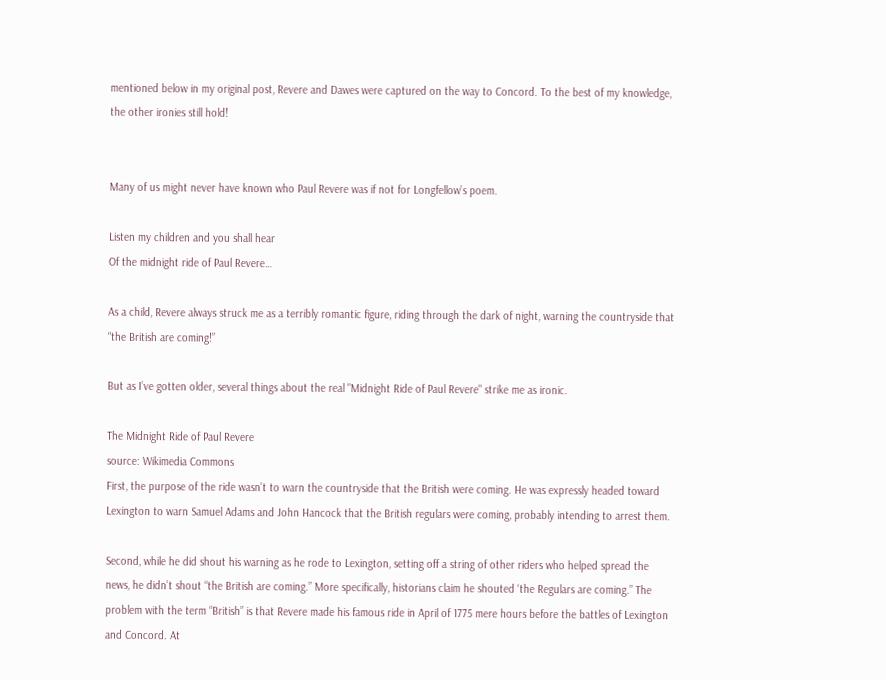mentioned below in my original post, Revere and Dawes were captured on the way to Concord. To the best of my knowledge, the other ironies still hold!


Many of us might never have known who Paul Revere was if not for Longfellow’s poem.

Listen my children and you shall hear
Of the midnight ride of Paul Revere…

As a child, Revere always struck me as a terribly romantic figure, riding through the dark of night, warning the countryside that “the British are coming!”

But as I’ve gotten older, several things about the real "Midnight Ride of Paul Revere" strike me as ironic.

The Midnight Ride of Paul Revere
source: Wikimedia Commons
First, the purpose of the ride wasn’t to warn the countryside that the British were coming. He was expressly headed toward Lexington to warn Samuel Adams and John Hancock that the British regulars were coming, probably intending to arrest them.

Second, while he did shout his warning as he rode to Lexington, setting off a string of other riders who helped spread the news, he didn’t shout “the British are coming.” More specifically, historians claim he shouted ‘the Regulars are coming.” The problem with the term “British” is that Revere made his famous ride in April of 1775 mere hours before the battles of Lexington and Concord. At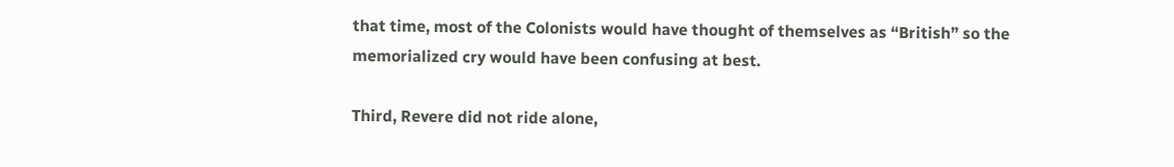that time, most of the Colonists would have thought of themselves as “British” so the memorialized cry would have been confusing at best.

Third, Revere did not ride alone,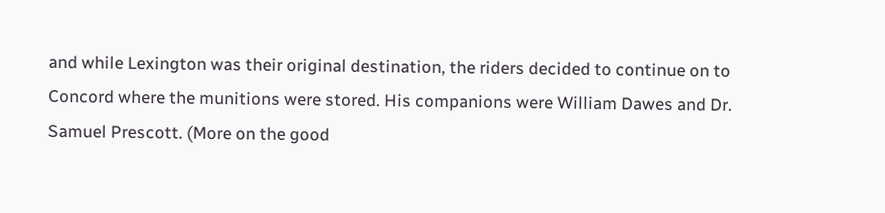and while Lexington was their original destination, the riders decided to continue on to Concord where the munitions were stored. His companions were William Dawes and Dr. Samuel Prescott. (More on the good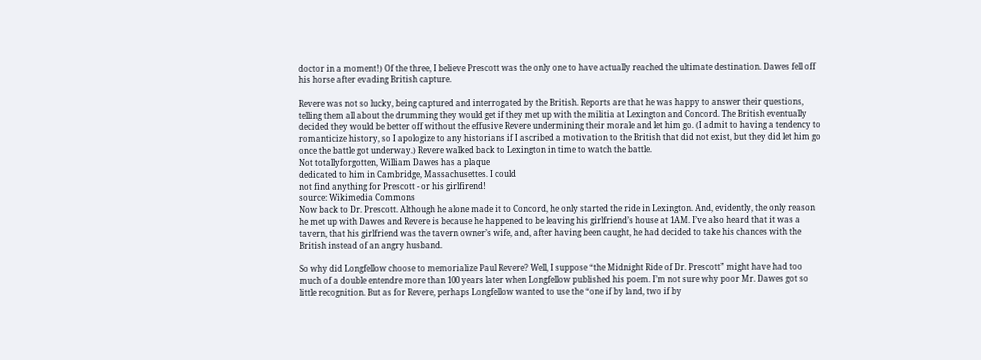doctor in a moment!) Of the three, I believe Prescott was the only one to have actually reached the ultimate destination. Dawes fell off his horse after evading British capture.

Revere was not so lucky, being captured and interrogated by the British. Reports are that he was happy to answer their questions, telling them all about the drumming they would get if they met up with the militia at Lexington and Concord. The British eventually decided they would be better off without the effusive Revere undermining their morale and let him go. (I admit to having a tendency to romanticize history, so I apologize to any historians if I ascribed a motivation to the British that did not exist, but they did let him go once the battle got underway.) Revere walked back to Lexington in time to watch the battle.
Not totallyforgotten, William Dawes has a plaque
dedicated to him in Cambridge, Massachusettes. I could
not find anything for Prescott - or his girlfirend!
source: Wikimedia Commons
Now back to Dr. Prescott. Although he alone made it to Concord, he only started the ride in Lexington. And, evidently, the only reason he met up with Dawes and Revere is because he happened to be leaving his girlfriend’s house at 1AM. I’ve also heard that it was a tavern, that his girlfriend was the tavern owner’s wife, and, after having been caught, he had decided to take his chances with the British instead of an angry husband.

So why did Longfellow choose to memorialize Paul Revere? Well, I suppose “the Midnight Ride of Dr. Prescott” might have had too much of a double entendre more than 100 years later when Longfellow published his poem. I’m not sure why poor Mr. Dawes got so little recognition. But as for Revere, perhaps Longfellow wanted to use the “one if by land, two if by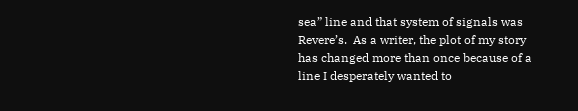sea” line and that system of signals was Revere’s.  As a writer, the plot of my story has changed more than once because of a line I desperately wanted to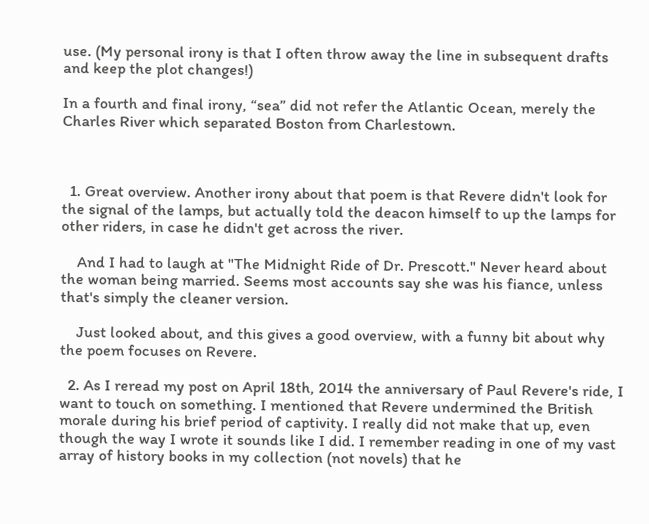use. (My personal irony is that I often throw away the line in subsequent drafts and keep the plot changes!)

In a fourth and final irony, “sea” did not refer the Atlantic Ocean, merely the Charles River which separated Boston from Charlestown.



  1. Great overview. Another irony about that poem is that Revere didn't look for the signal of the lamps, but actually told the deacon himself to up the lamps for other riders, in case he didn't get across the river.

    And I had to laugh at "The Midnight Ride of Dr. Prescott." Never heard about the woman being married. Seems most accounts say she was his fiance, unless that's simply the cleaner version.

    Just looked about, and this gives a good overview, with a funny bit about why the poem focuses on Revere.

  2. As I reread my post on April 18th, 2014 the anniversary of Paul Revere's ride, I want to touch on something. I mentioned that Revere undermined the British morale during his brief period of captivity. I really did not make that up, even though the way I wrote it sounds like I did. I remember reading in one of my vast array of history books in my collection (not novels) that he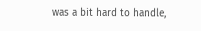was a bit hard to handle,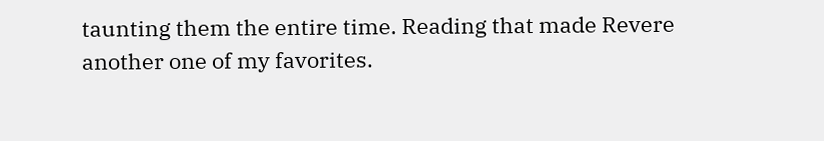taunting them the entire time. Reading that made Revere another one of my favorites.